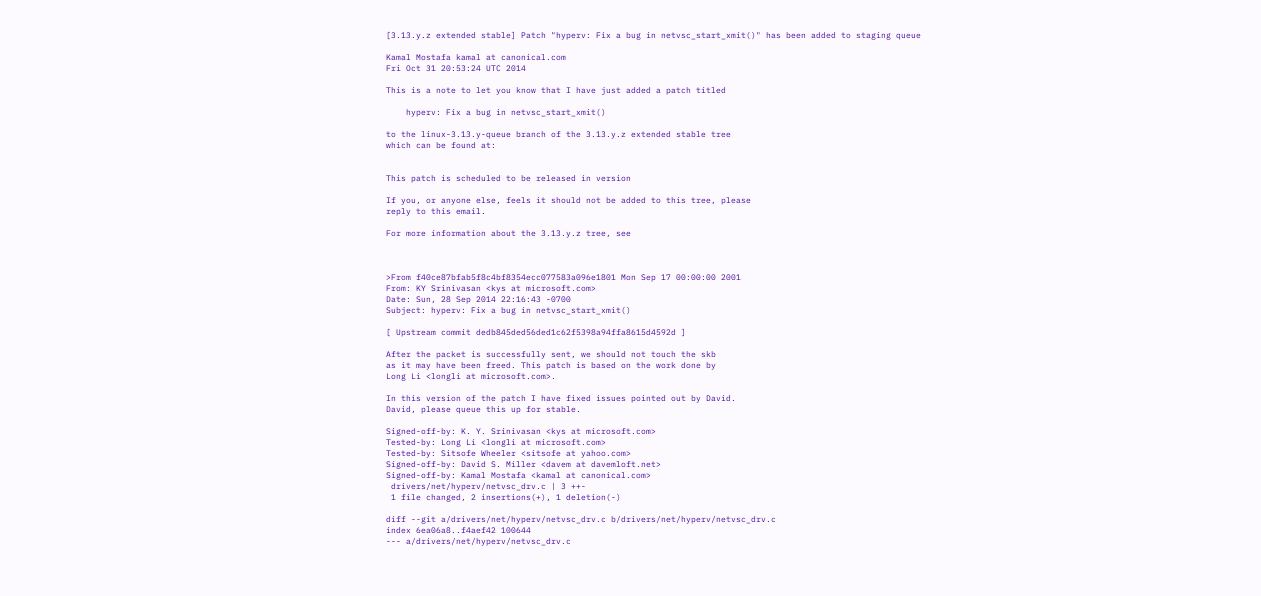[3.13.y.z extended stable] Patch "hyperv: Fix a bug in netvsc_start_xmit()" has been added to staging queue

Kamal Mostafa kamal at canonical.com
Fri Oct 31 20:53:24 UTC 2014

This is a note to let you know that I have just added a patch titled

    hyperv: Fix a bug in netvsc_start_xmit()

to the linux-3.13.y-queue branch of the 3.13.y.z extended stable tree
which can be found at:


This patch is scheduled to be released in version

If you, or anyone else, feels it should not be added to this tree, please
reply to this email.

For more information about the 3.13.y.z tree, see



>From f40ce87bfab5f8c4bf8354ecc077583a096e1801 Mon Sep 17 00:00:00 2001
From: KY Srinivasan <kys at microsoft.com>
Date: Sun, 28 Sep 2014 22:16:43 -0700
Subject: hyperv: Fix a bug in netvsc_start_xmit()

[ Upstream commit dedb845ded56ded1c62f5398a94ffa8615d4592d ]

After the packet is successfully sent, we should not touch the skb
as it may have been freed. This patch is based on the work done by
Long Li <longli at microsoft.com>.

In this version of the patch I have fixed issues pointed out by David.
David, please queue this up for stable.

Signed-off-by: K. Y. Srinivasan <kys at microsoft.com>
Tested-by: Long Li <longli at microsoft.com>
Tested-by: Sitsofe Wheeler <sitsofe at yahoo.com>
Signed-off-by: David S. Miller <davem at davemloft.net>
Signed-off-by: Kamal Mostafa <kamal at canonical.com>
 drivers/net/hyperv/netvsc_drv.c | 3 ++-
 1 file changed, 2 insertions(+), 1 deletion(-)

diff --git a/drivers/net/hyperv/netvsc_drv.c b/drivers/net/hyperv/netvsc_drv.c
index 6ea06a8..f4aef42 100644
--- a/drivers/net/hyperv/netvsc_drv.c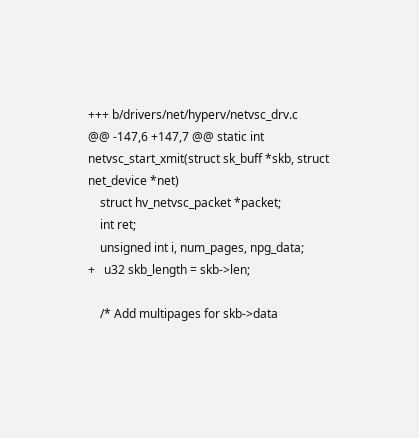+++ b/drivers/net/hyperv/netvsc_drv.c
@@ -147,6 +147,7 @@ static int netvsc_start_xmit(struct sk_buff *skb, struct net_device *net)
    struct hv_netvsc_packet *packet;
    int ret;
    unsigned int i, num_pages, npg_data;
+   u32 skb_length = skb->len;

    /* Add multipages for skb->data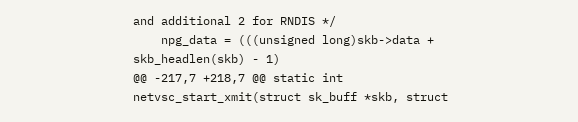and additional 2 for RNDIS */
    npg_data = (((unsigned long)skb->data + skb_headlen(skb) - 1)
@@ -217,7 +218,7 @@ static int netvsc_start_xmit(struct sk_buff *skb, struct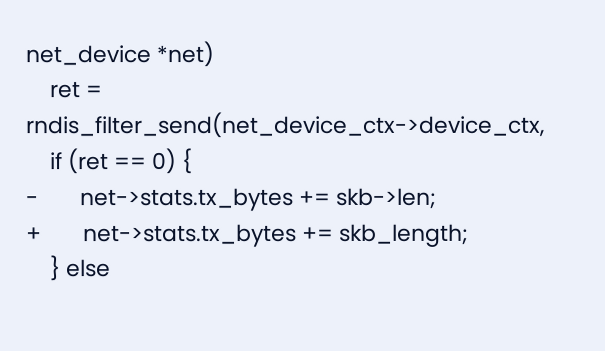net_device *net)
    ret = rndis_filter_send(net_device_ctx->device_ctx,
    if (ret == 0) {
-       net->stats.tx_bytes += skb->len;
+       net->stats.tx_bytes += skb_length;
    } else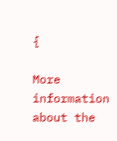{

More information about the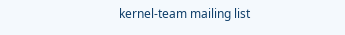kernel-team mailing list